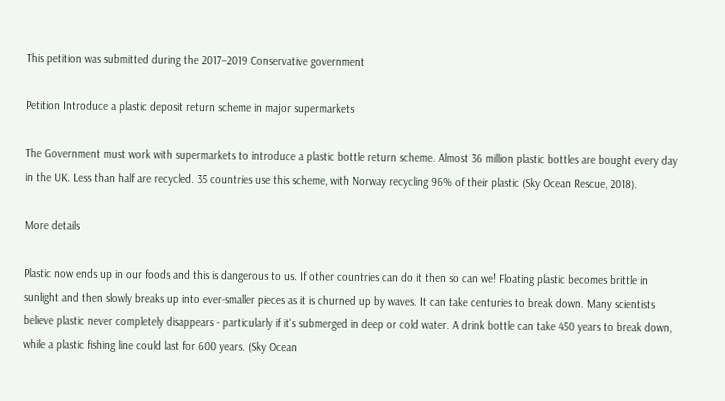This petition was submitted during the 2017–2019 Conservative government

Petition Introduce a plastic deposit return scheme in major supermarkets

The Government must work with supermarkets to introduce a plastic bottle return scheme. Almost 36 million plastic bottles are bought every day in the UK. Less than half are recycled. 35 countries use this scheme, with Norway recycling 96% of their plastic (Sky Ocean Rescue, 2018).

More details

Plastic now ends up in our foods and this is dangerous to us. If other countries can do it then so can we! Floating plastic becomes brittle in sunlight and then slowly breaks up into ever-smaller pieces as it is churned up by waves. It can take centuries to break down. Many scientists believe plastic never completely disappears - particularly if it's submerged in deep or cold water. A drink bottle can take 450 years to break down, while a plastic fishing line could last for 600 years. (Sky Ocean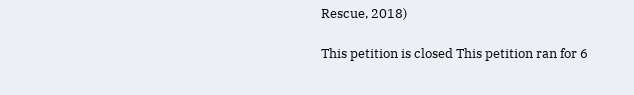Rescue, 2018)

This petition is closed This petition ran for 6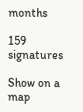months

159 signatures

Show on a map